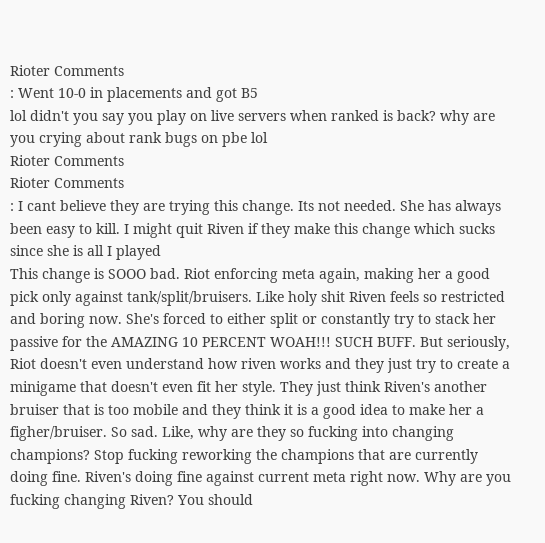Rioter Comments
: Went 10-0 in placements and got B5
lol didn't you say you play on live servers when ranked is back? why are you crying about rank bugs on pbe lol
Rioter Comments
Rioter Comments
: I cant believe they are trying this change. Its not needed. She has always been easy to kill. I might quit Riven if they make this change which sucks since she is all I played
This change is SOOO bad. Riot enforcing meta again, making her a good pick only against tank/split/bruisers. Like holy shit Riven feels so restricted and boring now. She's forced to either split or constantly try to stack her passive for the AMAZING 10 PERCENT WOAH!!! SUCH BUFF. But seriously, Riot doesn't even understand how riven works and they just try to create a minigame that doesn't even fit her style. They just think Riven's another bruiser that is too mobile and they think it is a good idea to make her a figher/bruiser. So sad. Like, why are they so fucking into changing champions? Stop fucking reworking the champions that are currently doing fine. Riven's doing fine against current meta right now. Why are you fucking changing Riven? You should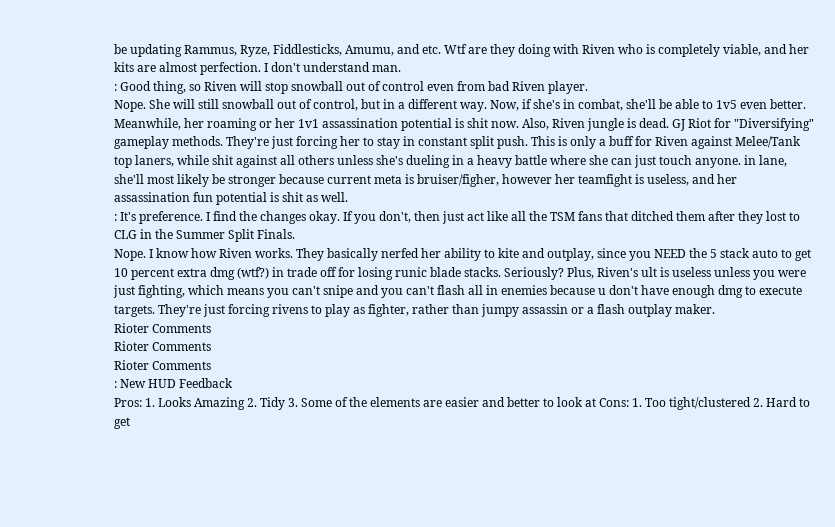be updating Rammus, Ryze, Fiddlesticks, Amumu, and etc. Wtf are they doing with Riven who is completely viable, and her kits are almost perfection. I don't understand man.
: Good thing, so Riven will stop snowball out of control even from bad Riven player.
Nope. She will still snowball out of control, but in a different way. Now, if she's in combat, she'll be able to 1v5 even better. Meanwhile, her roaming or her 1v1 assassination potential is shit now. Also, Riven jungle is dead. GJ Riot for "Diversifying" gameplay methods. They're just forcing her to stay in constant split push. This is only a buff for Riven against Melee/Tank top laners, while shit against all others unless she's dueling in a heavy battle where she can just touch anyone. in lane, she'll most likely be stronger because current meta is bruiser/figher, however her teamfight is useless, and her assassination fun potential is shit as well.
: It's preference. I find the changes okay. If you don't, then just act like all the TSM fans that ditched them after they lost to CLG in the Summer Split Finals.
Nope. I know how Riven works. They basically nerfed her ability to kite and outplay, since you NEED the 5 stack auto to get 10 percent extra dmg (wtf?) in trade off for losing runic blade stacks. Seriously? Plus, Riven's ult is useless unless you were just fighting, which means you can't snipe and you can't flash all in enemies because u don't have enough dmg to execute targets. They're just forcing rivens to play as fighter, rather than jumpy assassin or a flash outplay maker.
Rioter Comments
Rioter Comments
Rioter Comments
: New HUD Feedback
Pros: 1. Looks Amazing 2. Tidy 3. Some of the elements are easier and better to look at Cons: 1. Too tight/clustered 2. Hard to get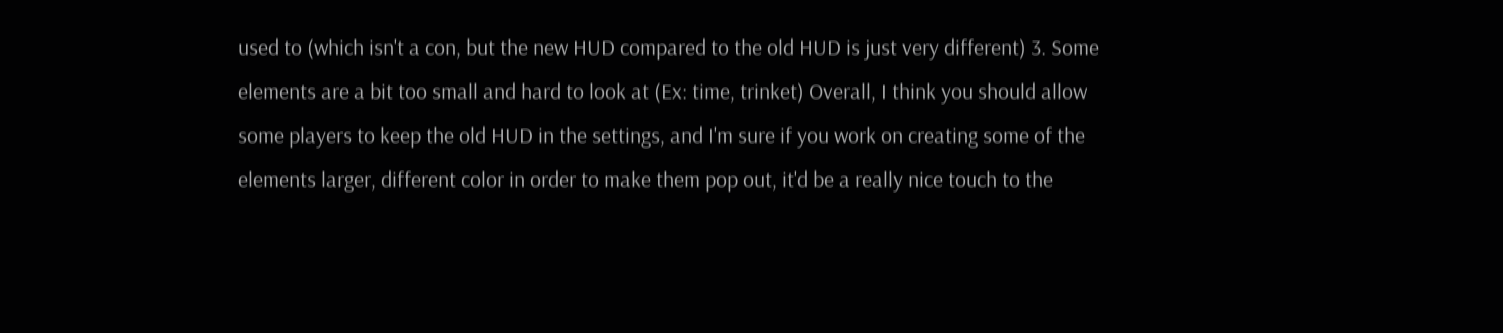used to (which isn't a con, but the new HUD compared to the old HUD is just very different) 3. Some elements are a bit too small and hard to look at (Ex: time, trinket) Overall, I think you should allow some players to keep the old HUD in the settings, and I'm sure if you work on creating some of the elements larger, different color in order to make them pop out, it'd be a really nice touch to the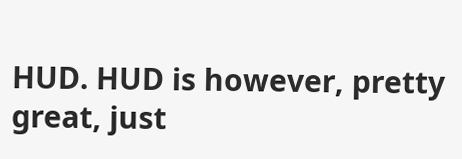HUD. HUD is however, pretty great, just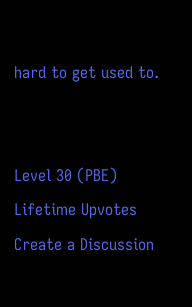hard to get used to.


Level 30 (PBE)
Lifetime Upvotes
Create a Discussion